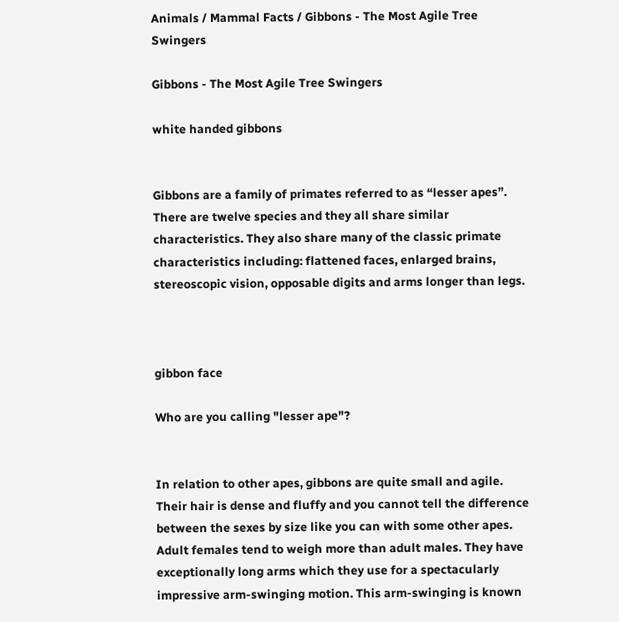Animals / Mammal Facts / Gibbons - The Most Agile Tree Swingers

Gibbons - The Most Agile Tree Swingers

white handed gibbons


Gibbons are a family of primates referred to as “lesser apes”. There are twelve species and they all share similar characteristics. They also share many of the classic primate characteristics including: flattened faces, enlarged brains, stereoscopic vision, opposable digits and arms longer than legs.



gibbon face

Who are you calling "lesser ape"?


In relation to other apes, gibbons are quite small and agile. Their hair is dense and fluffy and you cannot tell the difference between the sexes by size like you can with some other apes. Adult females tend to weigh more than adult males. They have exceptionally long arms which they use for a spectacularly impressive arm-swinging motion. This arm-swinging is known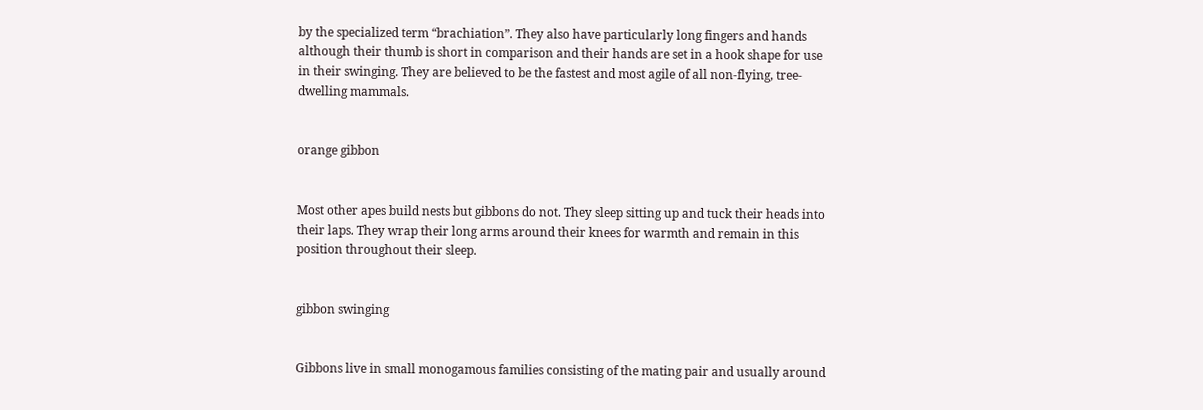by the specialized term “brachiation”. They also have particularly long fingers and hands although their thumb is short in comparison and their hands are set in a hook shape for use in their swinging. They are believed to be the fastest and most agile of all non-flying, tree-dwelling mammals.


orange gibbon


Most other apes build nests but gibbons do not. They sleep sitting up and tuck their heads into their laps. They wrap their long arms around their knees for warmth and remain in this position throughout their sleep.


gibbon swinging


Gibbons live in small monogamous families consisting of the mating pair and usually around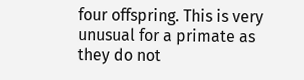four offspring. This is very unusual for a primate as they do not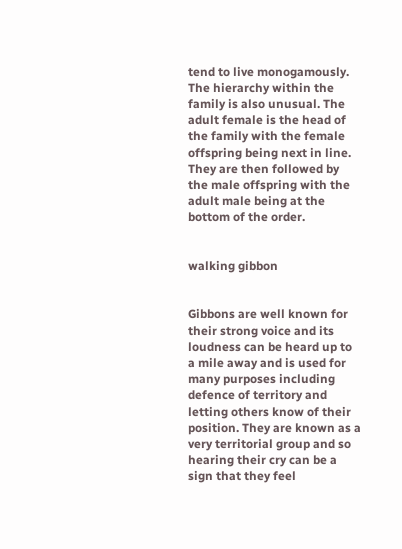tend to live monogamously. The hierarchy within the family is also unusual. The adult female is the head of the family with the female offspring being next in line. They are then followed by the male offspring with the adult male being at the bottom of the order.


walking gibbon


Gibbons are well known for their strong voice and its loudness can be heard up to a mile away and is used for many purposes including defence of territory and letting others know of their position. They are known as a very territorial group and so hearing their cry can be a sign that they feel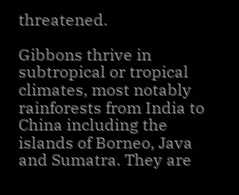threatened.

Gibbons thrive in subtropical or tropical climates, most notably rainforests from India to China including the islands of Borneo, Java and Sumatra. They are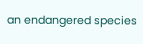an endangered species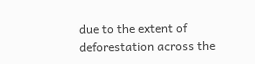due to the extent of deforestation across the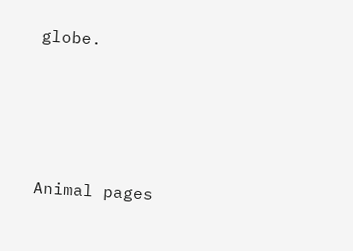globe.




Animal pages